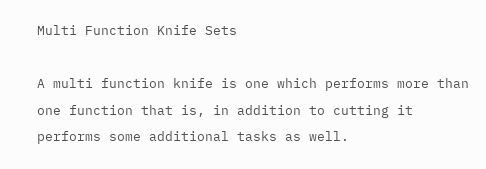Multi Function Knife Sets

A multi function knife is one which performs more than one function that is, in addition to cutting it performs some additional tasks as well.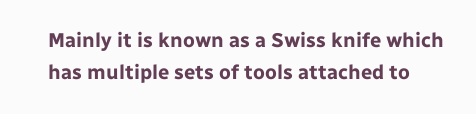Mainly it is known as a Swiss knife which has multiple sets of tools attached to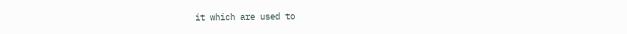it which are used to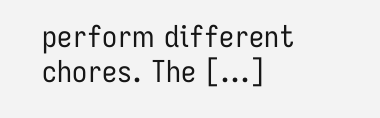perform different chores. The […]